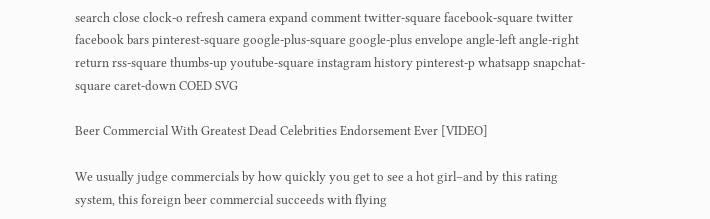search close clock-o refresh camera expand comment twitter-square facebook-square twitter facebook bars pinterest-square google-plus-square google-plus envelope angle-left angle-right return rss-square thumbs-up youtube-square instagram history pinterest-p whatsapp snapchat-square caret-down COED SVG

Beer Commercial With Greatest Dead Celebrities Endorsement Ever [VIDEO]

We usually judge commercials by how quickly you get to see a hot girl–and by this rating system, this foreign beer commercial succeeds with flying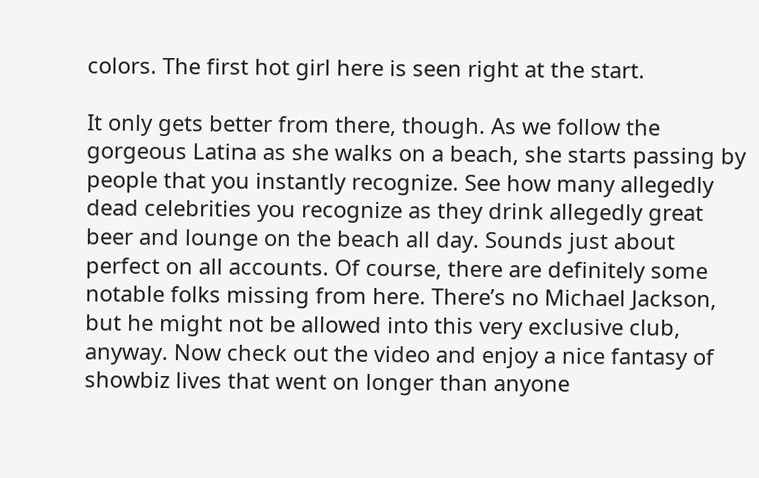colors. The first hot girl here is seen right at the start.

It only gets better from there, though. As we follow the gorgeous Latina as she walks on a beach, she starts passing by people that you instantly recognize. See how many allegedly dead celebrities you recognize as they drink allegedly great beer and lounge on the beach all day. Sounds just about perfect on all accounts. Of course, there are definitely some notable folks missing from here. There’s no Michael Jackson, but he might not be allowed into this very exclusive club, anyway. Now check out the video and enjoy a nice fantasy of showbiz lives that went on longer than anyone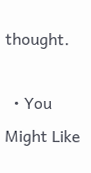thought.

  • You Might Like